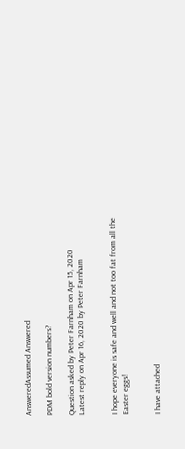AnsweredAssumed Answered

PDM bold version numbers?

Question asked by Peter Farnham on Apr 15, 2020
Latest reply on Apr 16, 2020 by Peter Farnham


I hope everyone is safe and well and not too fat from all the Easter eggs!


I have attached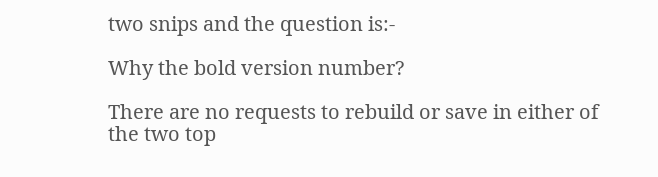two snips and the question is:-

Why the bold version number?

There are no requests to rebuild or save in either of the two top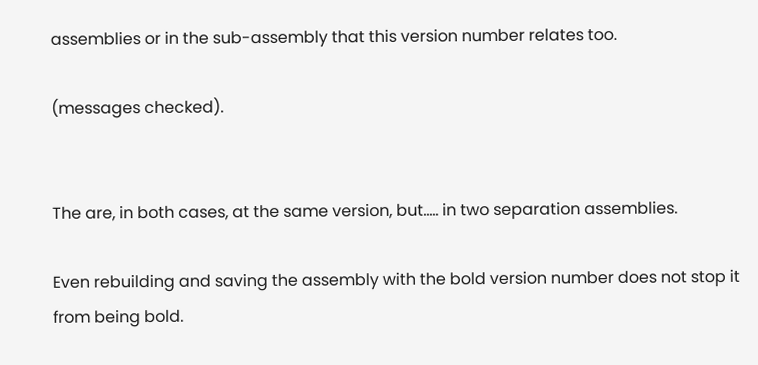assemblies or in the sub-assembly that this version number relates too.

(messages checked).


The are, in both cases, at the same version, but..... in two separation assemblies.

Even rebuilding and saving the assembly with the bold version number does not stop it from being bold.